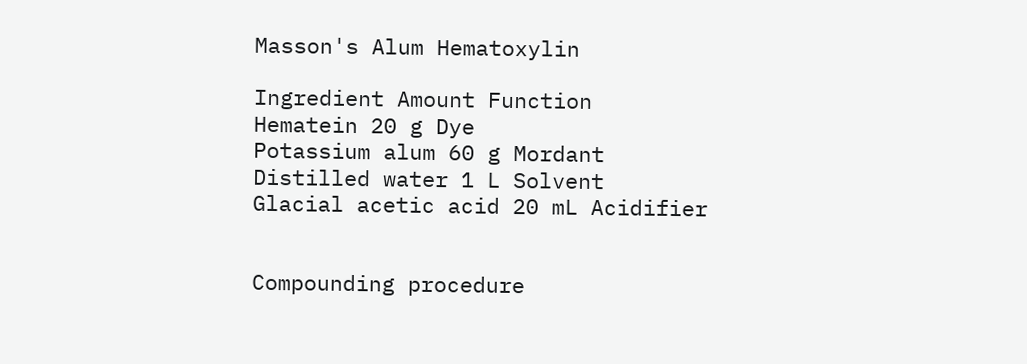Masson's Alum Hematoxylin

Ingredient Amount Function
Hematein 20 g Dye
Potassium alum 60 g Mordant
Distilled water 1 L Solvent
Glacial acetic acid 20 mL Acidifier


Compounding procedure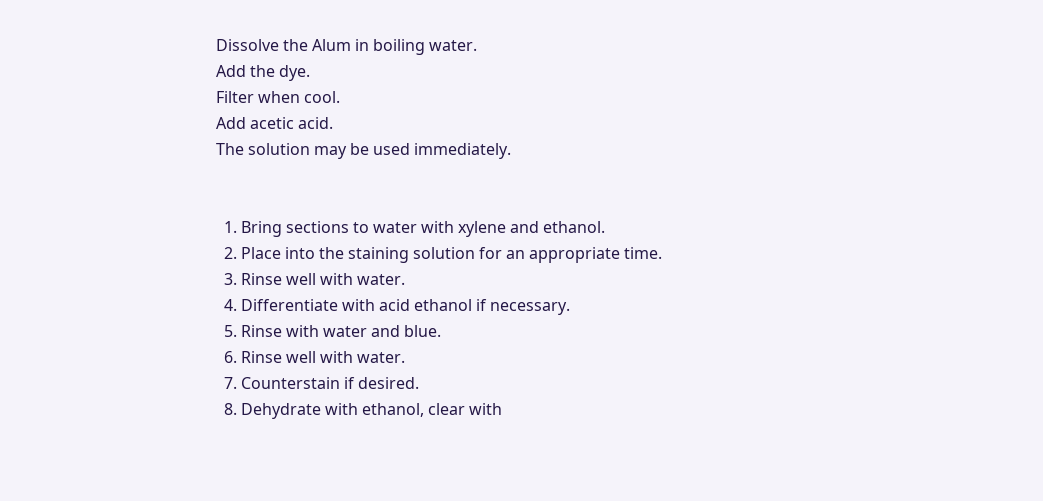Dissolve the Alum in boiling water.
Add the dye.
Filter when cool.
Add acetic acid.
The solution may be used immediately.


  1. Bring sections to water with xylene and ethanol.
  2. Place into the staining solution for an appropriate time.
  3. Rinse well with water.
  4. Differentiate with acid ethanol if necessary.
  5. Rinse with water and blue.
  6. Rinse well with water.
  7. Counterstain if desired.
  8. Dehydrate with ethanol, clear with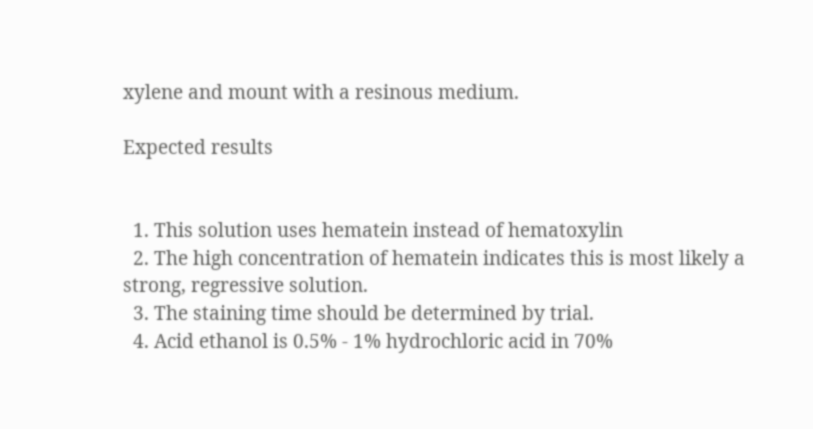xylene and mount with a resinous medium.

Expected results


  1. This solution uses hematein instead of hematoxylin
  2. The high concentration of hematein indicates this is most likely a strong, regressive solution.
  3. The staining time should be determined by trial.
  4. Acid ethanol is 0.5% - 1% hydrochloric acid in 70%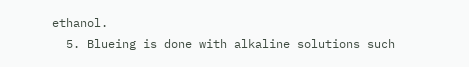ethanol.
  5. Blueing is done with alkaline solutions such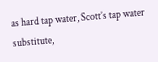as hard tap water, Scott’s tap water substitute,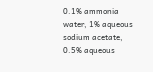0.1% ammonia water, 1% aqueous sodium acetate, 0.5% aqueous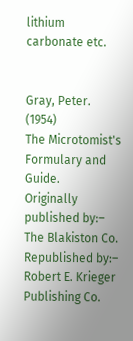lithium carbonate etc.


Gray, Peter. (1954)
The Microtomist's Formulary and Guide.
Originally published by:– The Blakiston Co.
Republished by:– Robert E. Krieger Publishing Co.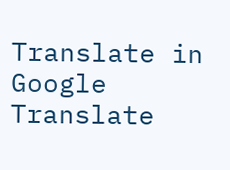Translate in
Google Translate